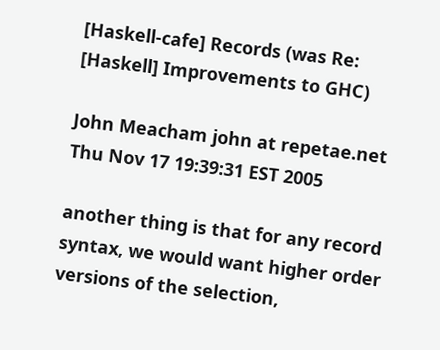[Haskell-cafe] Records (was Re: [Haskell] Improvements to GHC)

John Meacham john at repetae.net
Thu Nov 17 19:39:31 EST 2005

another thing is that for any record syntax, we would want higher order
versions of the selection,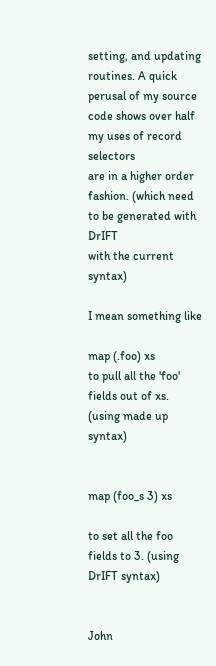setting, and updating routines. A quick
perusal of my source code shows over half my uses of record selectors
are in a higher order fashion. (which need to be generated with DrIFT
with the current syntax)

I mean something like

map (.foo) xs
to pull all the 'foo' fields out of xs.  (using made up syntax)


map (foo_s 3) xs

to set all the foo fields to 3. (using DrIFT syntax)


John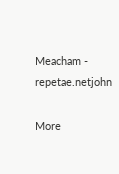Meacham - repetae.netjohn

More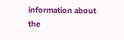information about the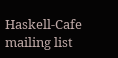Haskell-Cafe mailing list